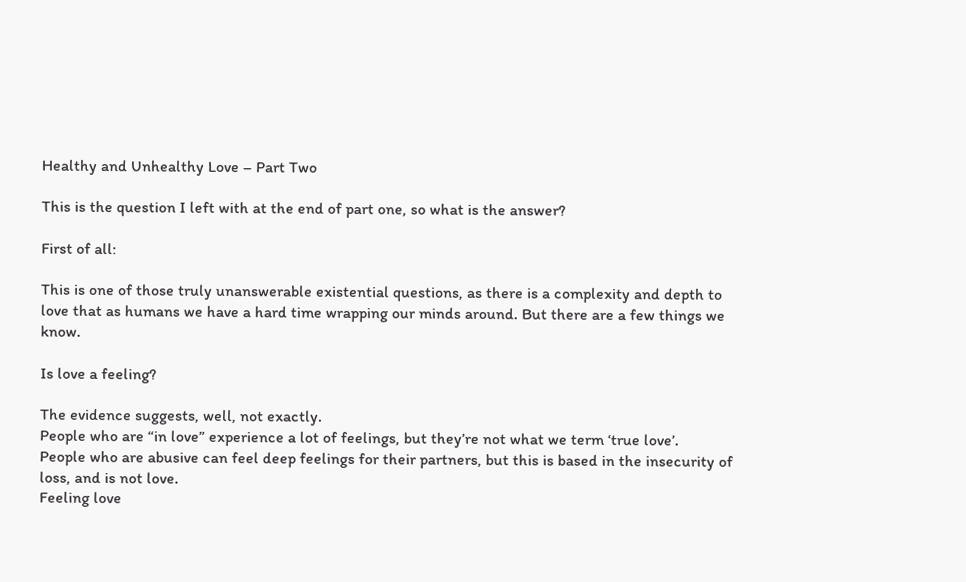Healthy and Unhealthy Love – Part Two

This is the question I left with at the end of part one, so what is the answer?

First of all:

This is one of those truly unanswerable existential questions, as there is a complexity and depth to love that as humans we have a hard time wrapping our minds around. But there are a few things we know.

Is love a feeling?

The evidence suggests, well, not exactly.
People who are “in love” experience a lot of feelings, but they’re not what we term ‘true love’.
People who are abusive can feel deep feelings for their partners, but this is based in the insecurity of loss, and is not love.
Feeling love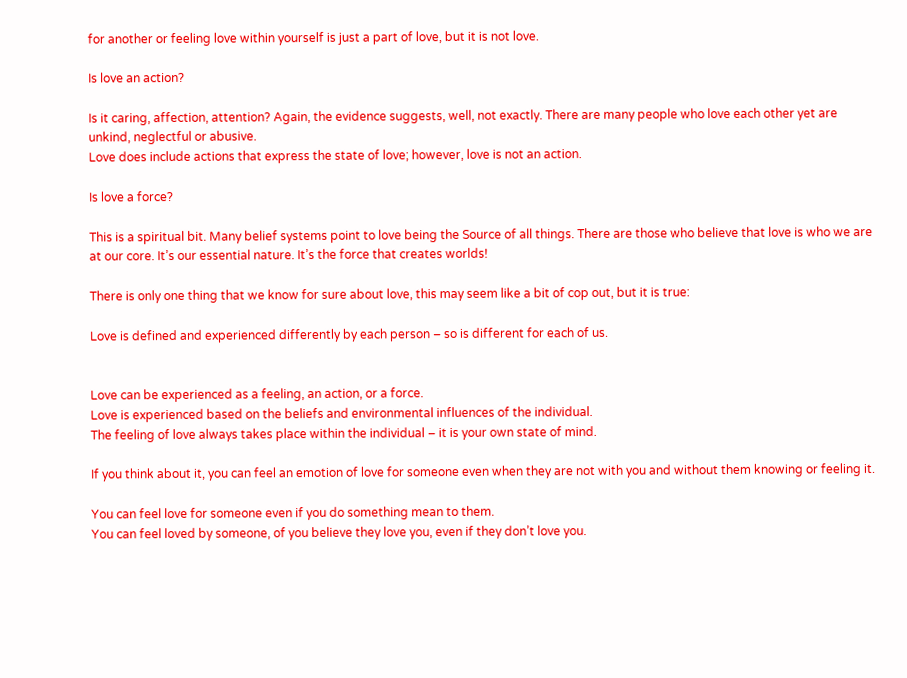for another or feeling love within yourself is just a part of love, but it is not love.

Is love an action?

Is it caring, affection, attention? Again, the evidence suggests, well, not exactly. There are many people who love each other yet are unkind, neglectful or abusive.
Love does include actions that express the state of love; however, love is not an action.

Is love a force?

This is a spiritual bit. Many belief systems point to love being the Source of all things. There are those who believe that love is who we are at our core. It’s our essential nature. It’s the force that creates worlds!

There is only one thing that we know for sure about love, this may seem like a bit of cop out, but it is true:

Love is defined and experienced differently by each person – so is different for each of us.


Love can be experienced as a feeling, an action, or a force.
Love is experienced based on the beliefs and environmental influences of the individual.
The feeling of love always takes place within the individual – it is your own state of mind.

If you think about it, you can feel an emotion of love for someone even when they are not with you and without them knowing or feeling it.

You can feel love for someone even if you do something mean to them.
You can feel loved by someone, of you believe they love you, even if they don’t love you.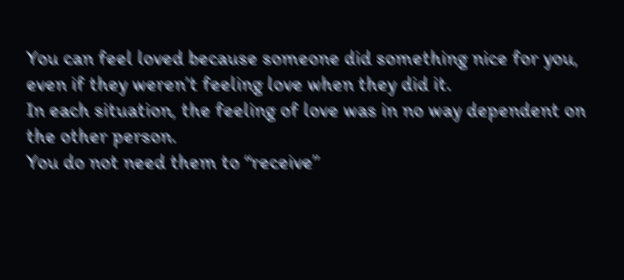You can feel loved because someone did something nice for you, even if they weren’t feeling love when they did it.
In each situation, the feeling of love was in no way dependent on the other person.
You do not need them to “receive”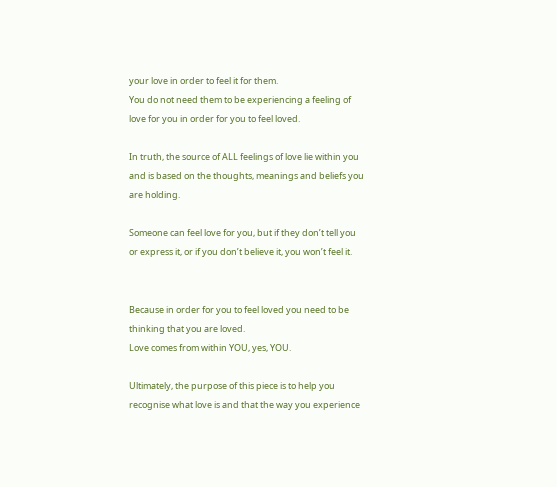your love in order to feel it for them.
You do not need them to be experiencing a feeling of love for you in order for you to feel loved.

In truth, the source of ALL feelings of love lie within you and is based on the thoughts, meanings and beliefs you are holding.

Someone can feel love for you, but if they don’t tell you or express it, or if you don’t believe it, you won’t feel it.


Because in order for you to feel loved you need to be thinking that you are loved.
Love comes from within YOU, yes, YOU.

Ultimately, the purpose of this piece is to help you recognise what love is and that the way you experience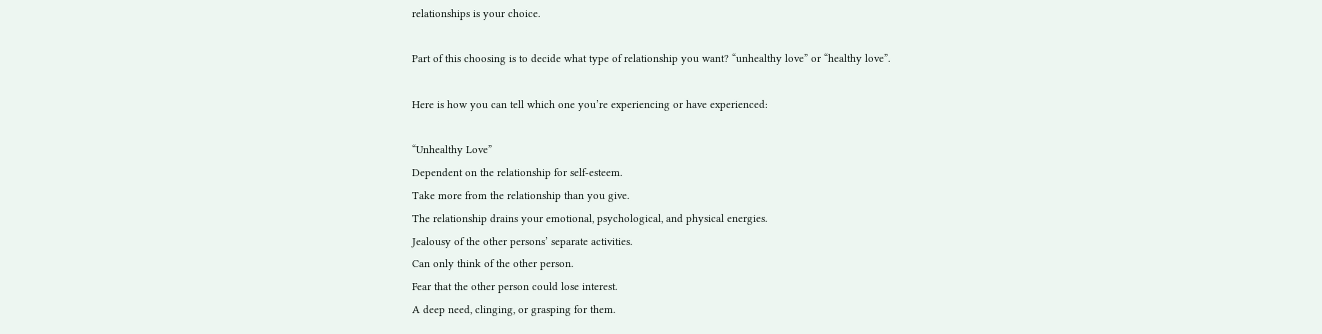relationships is your choice.

Part of this choosing is to decide what type of relationship you want? “unhealthy love” or “healthy love”.

Here is how you can tell which one you’re experiencing or have experienced:

“Unhealthy Love”
Dependent on the relationship for self-esteem.
Take more from the relationship than you give.
The relationship drains your emotional, psychological, and physical energies.
Jealousy of the other persons’ separate activities.
Can only think of the other person.
Fear that the other person could lose interest.
A deep need, clinging, or grasping for them.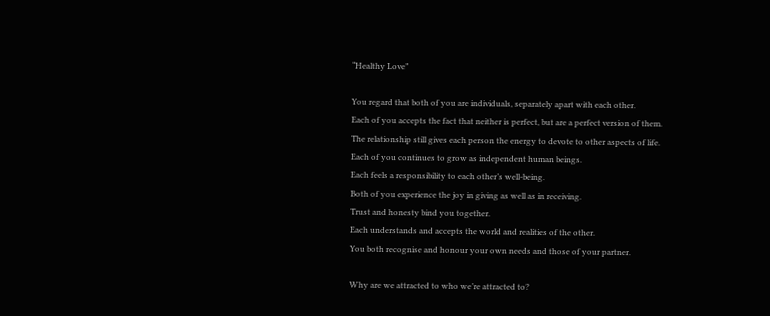“Healthy Love”

You regard that both of you are individuals, separately apart with each other.
Each of you accepts the fact that neither is perfect, but are a perfect version of them.
The relationship still gives each person the energy to devote to other aspects of life.
Each of you continues to grow as independent human beings.
Each feels a responsibility to each other’s well-being.
Both of you experience the joy in giving as well as in receiving.
Trust and honesty bind you together.
Each understands and accepts the world and realities of the other.
You both recognise and honour your own needs and those of your partner.

Why are we attracted to who we’re attracted to?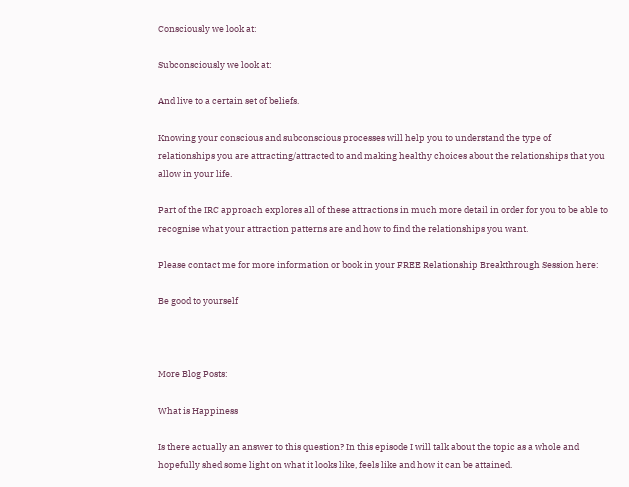Consciously we look at:

Subconsciously we look at:

And live to a certain set of beliefs.

Knowing your conscious and subconscious processes will help you to understand the type of relationships you are attracting/attracted to and making healthy choices about the relationships that you allow in your life.

Part of the IRC approach explores all of these attractions in much more detail in order for you to be able to recognise what your attraction patterns are and how to find the relationships you want.

Please contact me for more information or book in your FREE Relationship Breakthrough Session here:

Be good to yourself



More Blog Posts:

What is Happiness

Is there actually an answer to this question? In this episode I will talk about the topic as a whole and hopefully shed some light on what it looks like, feels like and how it can be attained.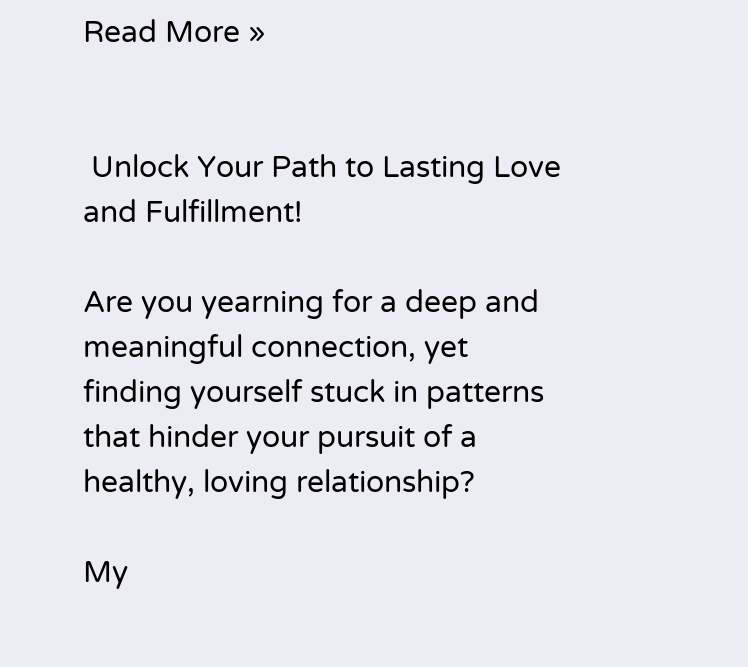Read More »


 Unlock Your Path to Lasting Love and Fulfillment!

Are you yearning for a deep and meaningful connection, yet finding yourself stuck in patterns that hinder your pursuit of a healthy, loving relationship?

My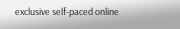exclusive self-paced online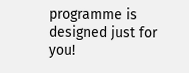programme is designed just for you!